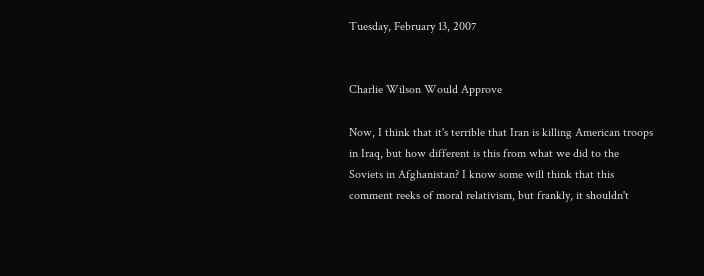Tuesday, February 13, 2007


Charlie Wilson Would Approve

Now, I think that it's terrible that Iran is killing American troops in Iraq, but how different is this from what we did to the Soviets in Afghanistan? I know some will think that this comment reeks of moral relativism, but frankly, it shouldn't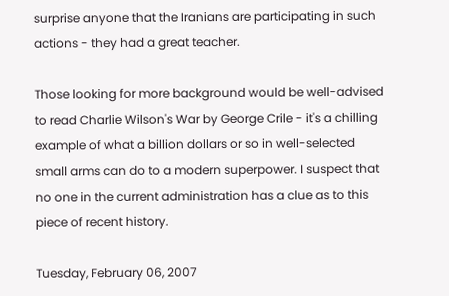surprise anyone that the Iranians are participating in such actions - they had a great teacher.

Those looking for more background would be well-advised to read Charlie Wilson's War by George Crile - it's a chilling example of what a billion dollars or so in well-selected small arms can do to a modern superpower. I suspect that no one in the current administration has a clue as to this piece of recent history.

Tuesday, February 06, 2007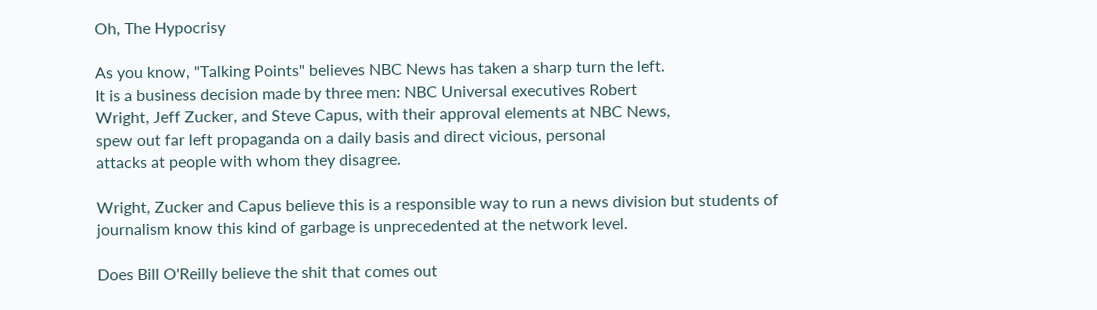Oh, The Hypocrisy

As you know, "Talking Points" believes NBC News has taken a sharp turn the left.
It is a business decision made by three men: NBC Universal executives Robert
Wright, Jeff Zucker, and Steve Capus, with their approval elements at NBC News,
spew out far left propaganda on a daily basis and direct vicious, personal
attacks at people with whom they disagree.

Wright, Zucker and Capus believe this is a responsible way to run a news division but students of journalism know this kind of garbage is unprecedented at the network level.

Does Bill O'Reilly believe the shit that comes out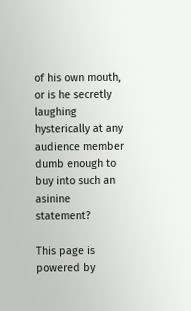of his own mouth, or is he secretly laughing hysterically at any audience member dumb enough to buy into such an asinine statement?

This page is powered by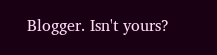Blogger. Isn't yours?